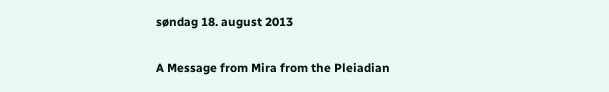søndag 18. august 2013

A Message from Mira from the Pleiadian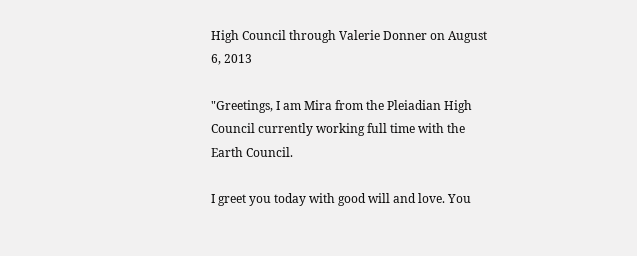High Council through Valerie Donner on August 6, 2013

"Greetings, I am Mira from the Pleiadian High Council currently working full time with the Earth Council.

I greet you today with good will and love. You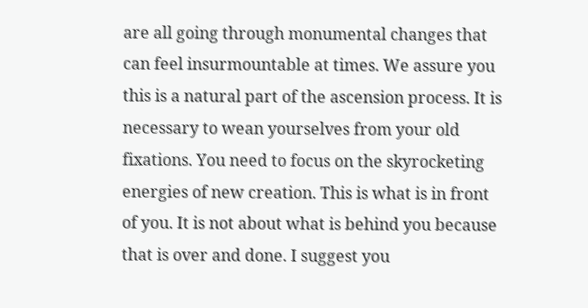are all going through monumental changes that can feel insurmountable at times. We assure you this is a natural part of the ascension process. It is necessary to wean yourselves from your old fixations. You need to focus on the skyrocketing energies of new creation. This is what is in front of you. It is not about what is behind you because that is over and done. I suggest you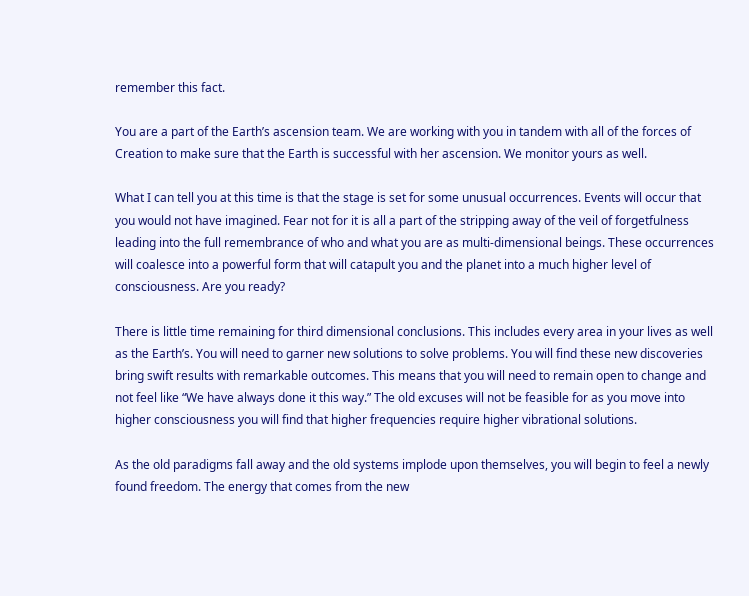remember this fact.

You are a part of the Earth’s ascension team. We are working with you in tandem with all of the forces of Creation to make sure that the Earth is successful with her ascension. We monitor yours as well.

What I can tell you at this time is that the stage is set for some unusual occurrences. Events will occur that you would not have imagined. Fear not for it is all a part of the stripping away of the veil of forgetfulness leading into the full remembrance of who and what you are as multi-dimensional beings. These occurrences will coalesce into a powerful form that will catapult you and the planet into a much higher level of consciousness. Are you ready?

There is little time remaining for third dimensional conclusions. This includes every area in your lives as well as the Earth’s. You will need to garner new solutions to solve problems. You will find these new discoveries bring swift results with remarkable outcomes. This means that you will need to remain open to change and not feel like “We have always done it this way.” The old excuses will not be feasible for as you move into higher consciousness you will find that higher frequencies require higher vibrational solutions.

As the old paradigms fall away and the old systems implode upon themselves, you will begin to feel a newly found freedom. The energy that comes from the new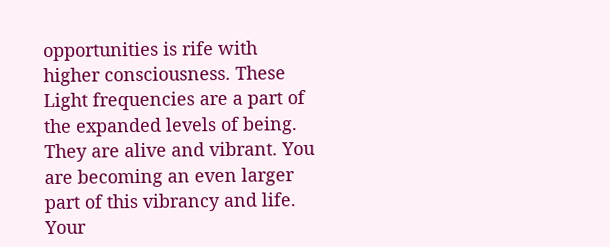opportunities is rife with higher consciousness. These Light frequencies are a part of the expanded levels of being. They are alive and vibrant. You are becoming an even larger part of this vibrancy and life. Your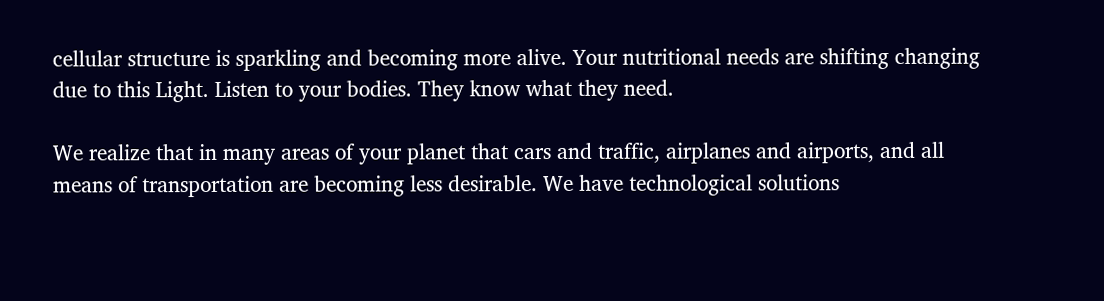cellular structure is sparkling and becoming more alive. Your nutritional needs are shifting changing due to this Light. Listen to your bodies. They know what they need.

We realize that in many areas of your planet that cars and traffic, airplanes and airports, and all means of transportation are becoming less desirable. We have technological solutions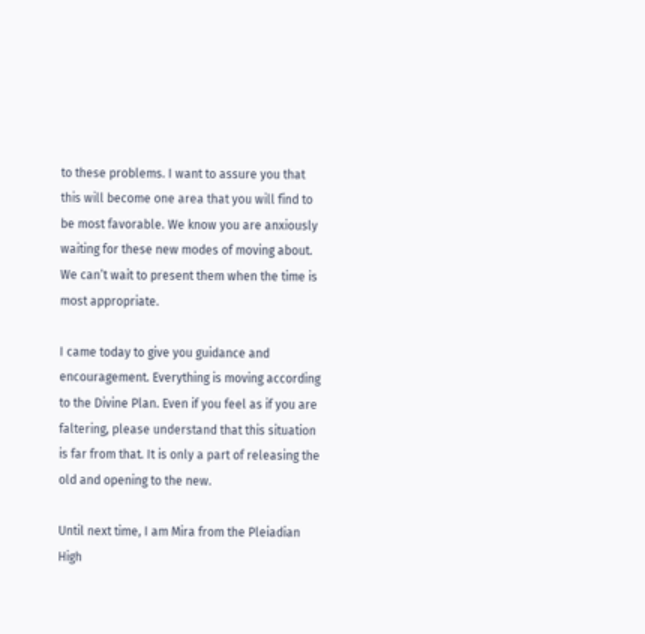to these problems. I want to assure you that this will become one area that you will find to be most favorable. We know you are anxiously waiting for these new modes of moving about. We can’t wait to present them when the time is most appropriate.

I came today to give you guidance and encouragement. Everything is moving according to the Divine Plan. Even if you feel as if you are faltering, please understand that this situation is far from that. It is only a part of releasing the old and opening to the new.

Until next time, I am Mira from the Pleiadian High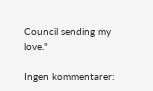Council sending my love."

Ingen kommentarer: